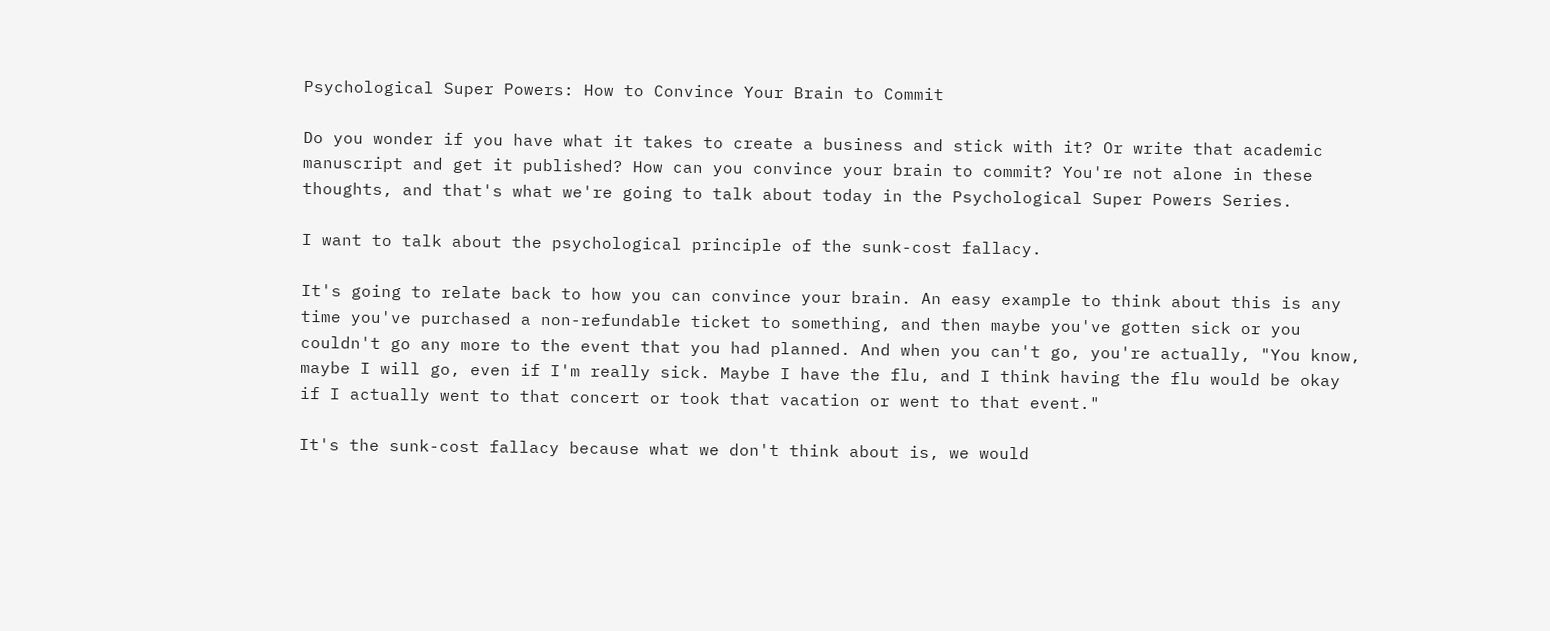Psychological Super Powers: How to Convince Your Brain to Commit

Do you wonder if you have what it takes to create a business and stick with it? Or write that academic manuscript and get it published? How can you convince your brain to commit? You're not alone in these thoughts, and that's what we're going to talk about today in the Psychological Super Powers Series.

I want to talk about the psychological principle of the sunk-cost fallacy.

It's going to relate back to how you can convince your brain. An easy example to think about this is any time you've purchased a non-refundable ticket to something, and then maybe you've gotten sick or you couldn't go any more to the event that you had planned. And when you can't go, you're actually, "You know, maybe I will go, even if I'm really sick. Maybe I have the flu, and I think having the flu would be okay if I actually went to that concert or took that vacation or went to that event."

It's the sunk-cost fallacy because what we don't think about is, we would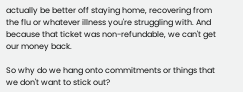actually be better off staying home, recovering from the flu or whatever illness you're struggling with. And because that ticket was non-refundable, we can't get our money back.

So why do we hang onto commitments or things that we don't want to stick out?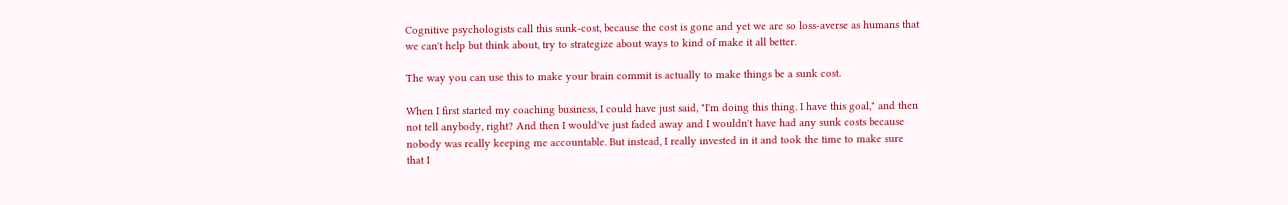Cognitive psychologists call this sunk-cost, because the cost is gone and yet we are so loss-averse as humans that we can't help but think about, try to strategize about ways to kind of make it all better.

The way you can use this to make your brain commit is actually to make things be a sunk cost.

When I first started my coaching business, I could have just said, "I'm doing this thing. I have this goal," and then not tell anybody, right? And then I would've just faded away and I wouldn't have had any sunk costs because nobody was really keeping me accountable. But instead, I really invested in it and took the time to make sure that I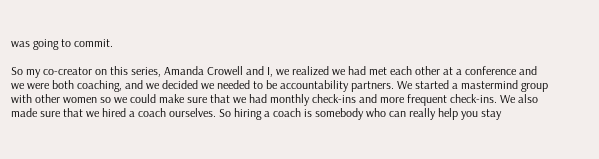was going to commit.

So my co-creator on this series, Amanda Crowell and I, we realized we had met each other at a conference and we were both coaching, and we decided we needed to be accountability partners. We started a mastermind group with other women so we could make sure that we had monthly check-ins and more frequent check-ins. We also made sure that we hired a coach ourselves. So hiring a coach is somebody who can really help you stay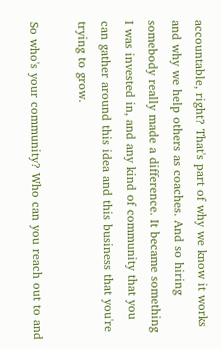accountable, right? That's part of why we know it works and why we help others as coaches. And so hiring somebody really made a difference. It became something I was invested in, and any kind of community that you can gather around this idea and this business that you're trying to grow.

So who's your community? Who can you reach out to and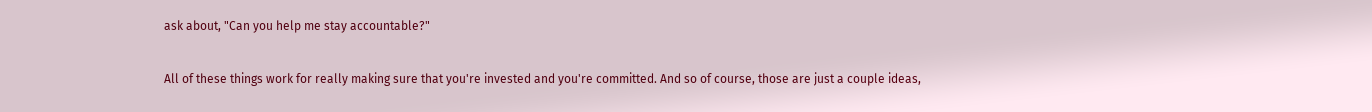ask about, "Can you help me stay accountable?"

All of these things work for really making sure that you're invested and you're committed. And so of course, those are just a couple ideas,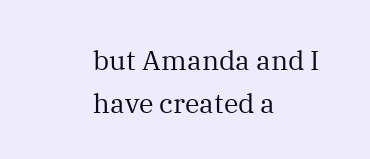but Amanda and I have created a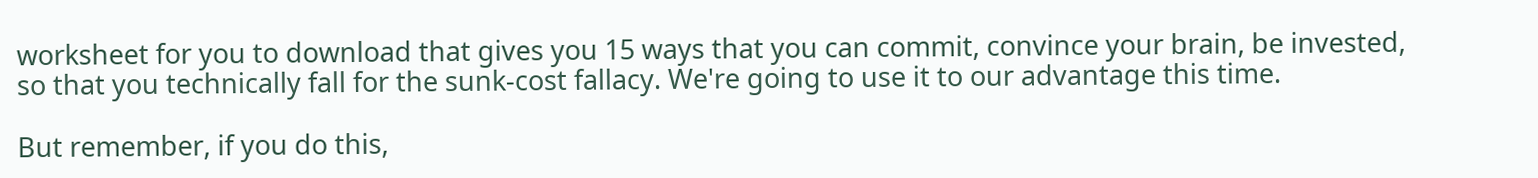worksheet for you to download that gives you 15 ways that you can commit, convince your brain, be invested, so that you technically fall for the sunk-cost fallacy. We're going to use it to our advantage this time.

But remember, if you do this,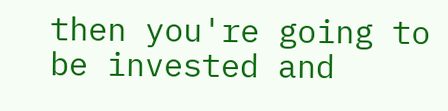then you're going to be invested and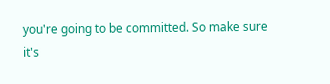you're going to be committed. So make sure it's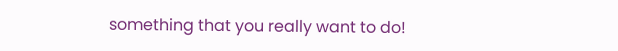something that you really want to do!